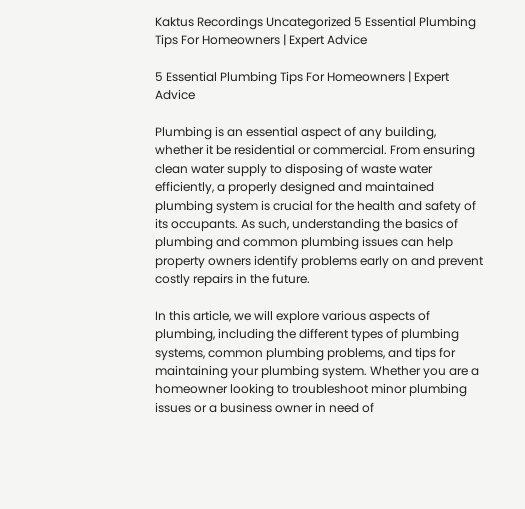Kaktus Recordings Uncategorized 5 Essential Plumbing Tips For Homeowners | Expert Advice

5 Essential Plumbing Tips For Homeowners | Expert Advice

Plumbing is an essential aspect of any building, whether it be residential or commercial. From ensuring clean water supply to disposing of waste water efficiently, a properly designed and maintained plumbing system is crucial for the health and safety of its occupants. As such, understanding the basics of plumbing and common plumbing issues can help property owners identify problems early on and prevent costly repairs in the future.

In this article, we will explore various aspects of plumbing, including the different types of plumbing systems, common plumbing problems, and tips for maintaining your plumbing system. Whether you are a homeowner looking to troubleshoot minor plumbing issues or a business owner in need of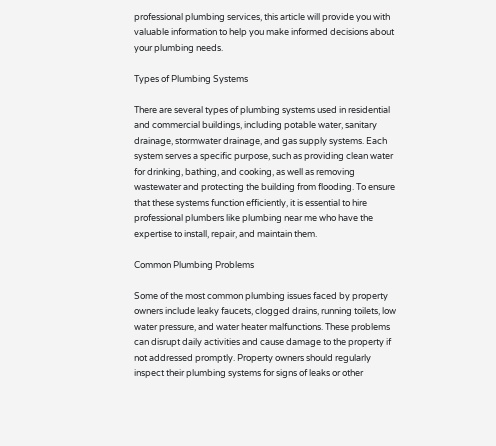professional plumbing services, this article will provide you with valuable information to help you make informed decisions about your plumbing needs.

Types of Plumbing Systems

There are several types of plumbing systems used in residential and commercial buildings, including potable water, sanitary drainage, stormwater drainage, and gas supply systems. Each system serves a specific purpose, such as providing clean water for drinking, bathing, and cooking, as well as removing wastewater and protecting the building from flooding. To ensure that these systems function efficiently, it is essential to hire professional plumbers like plumbing near me who have the expertise to install, repair, and maintain them.

Common Plumbing Problems

Some of the most common plumbing issues faced by property owners include leaky faucets, clogged drains, running toilets, low water pressure, and water heater malfunctions. These problems can disrupt daily activities and cause damage to the property if not addressed promptly. Property owners should regularly inspect their plumbing systems for signs of leaks or other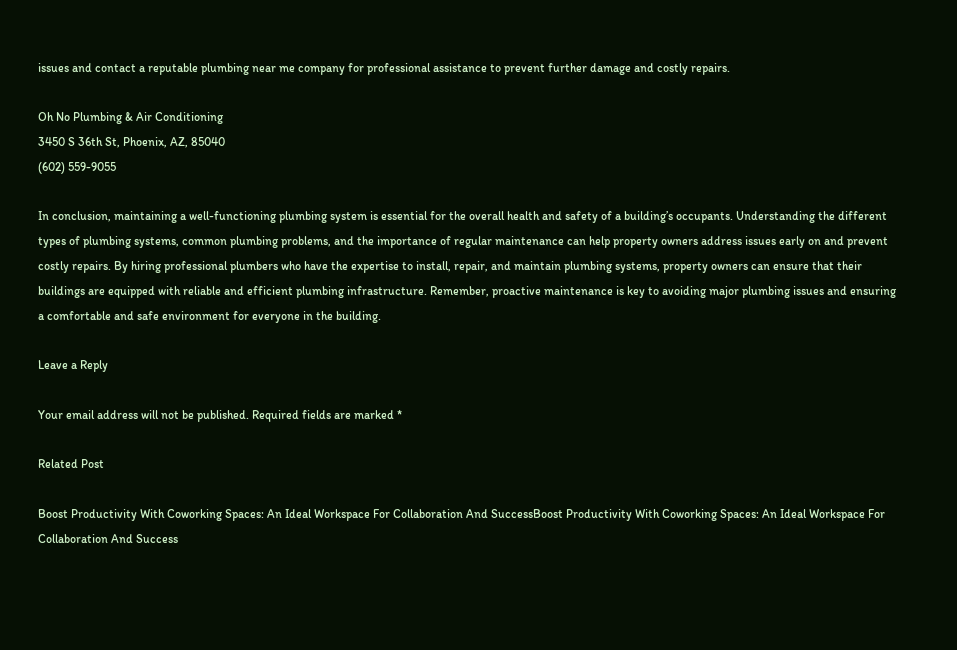issues and contact a reputable plumbing near me company for professional assistance to prevent further damage and costly repairs.

Oh No Plumbing & Air Conditioning
3450 S 36th St, Phoenix, AZ, 85040
(602) 559-9055

In conclusion, maintaining a well-functioning plumbing system is essential for the overall health and safety of a building’s occupants. Understanding the different types of plumbing systems, common plumbing problems, and the importance of regular maintenance can help property owners address issues early on and prevent costly repairs. By hiring professional plumbers who have the expertise to install, repair, and maintain plumbing systems, property owners can ensure that their buildings are equipped with reliable and efficient plumbing infrastructure. Remember, proactive maintenance is key to avoiding major plumbing issues and ensuring a comfortable and safe environment for everyone in the building.

Leave a Reply

Your email address will not be published. Required fields are marked *

Related Post

Boost Productivity With Coworking Spaces: An Ideal Workspace For Collaboration And SuccessBoost Productivity With Coworking Spaces: An Ideal Workspace For Collaboration And Success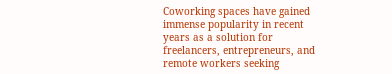Coworking spaces have gained immense popularity in recent years as a solution for freelancers, entrepreneurs, and remote workers seeking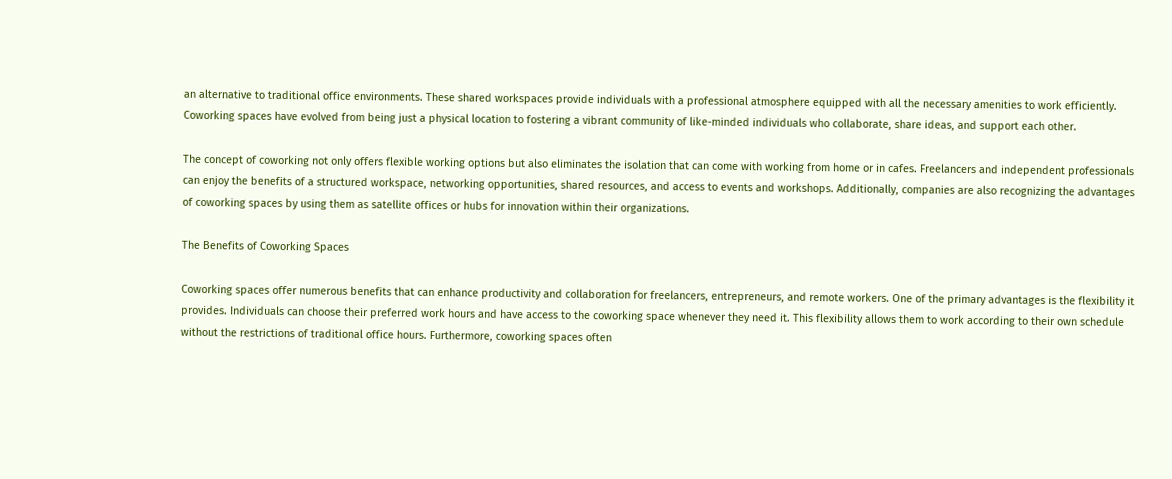an alternative to traditional office environments. These shared workspaces provide individuals with a professional atmosphere equipped with all the necessary amenities to work efficiently. Coworking spaces have evolved from being just a physical location to fostering a vibrant community of like-minded individuals who collaborate, share ideas, and support each other.

The concept of coworking not only offers flexible working options but also eliminates the isolation that can come with working from home or in cafes. Freelancers and independent professionals can enjoy the benefits of a structured workspace, networking opportunities, shared resources, and access to events and workshops. Additionally, companies are also recognizing the advantages of coworking spaces by using them as satellite offices or hubs for innovation within their organizations.

The Benefits of Coworking Spaces

Coworking spaces offer numerous benefits that can enhance productivity and collaboration for freelancers, entrepreneurs, and remote workers. One of the primary advantages is the flexibility it provides. Individuals can choose their preferred work hours and have access to the coworking space whenever they need it. This flexibility allows them to work according to their own schedule without the restrictions of traditional office hours. Furthermore, coworking spaces often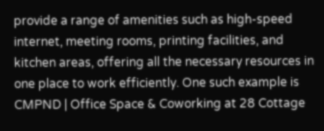provide a range of amenities such as high-speed internet, meeting rooms, printing facilities, and kitchen areas, offering all the necessary resources in one place to work efficiently. One such example is CMPND | Office Space & Coworking at 28 Cottage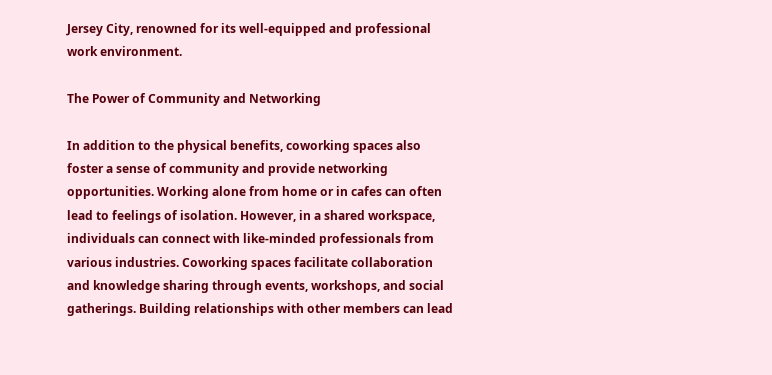Jersey City, renowned for its well-equipped and professional work environment.

The Power of Community and Networking

In addition to the physical benefits, coworking spaces also foster a sense of community and provide networking opportunities. Working alone from home or in cafes can often lead to feelings of isolation. However, in a shared workspace, individuals can connect with like-minded professionals from various industries. Coworking spaces facilitate collaboration and knowledge sharing through events, workshops, and social gatherings. Building relationships with other members can lead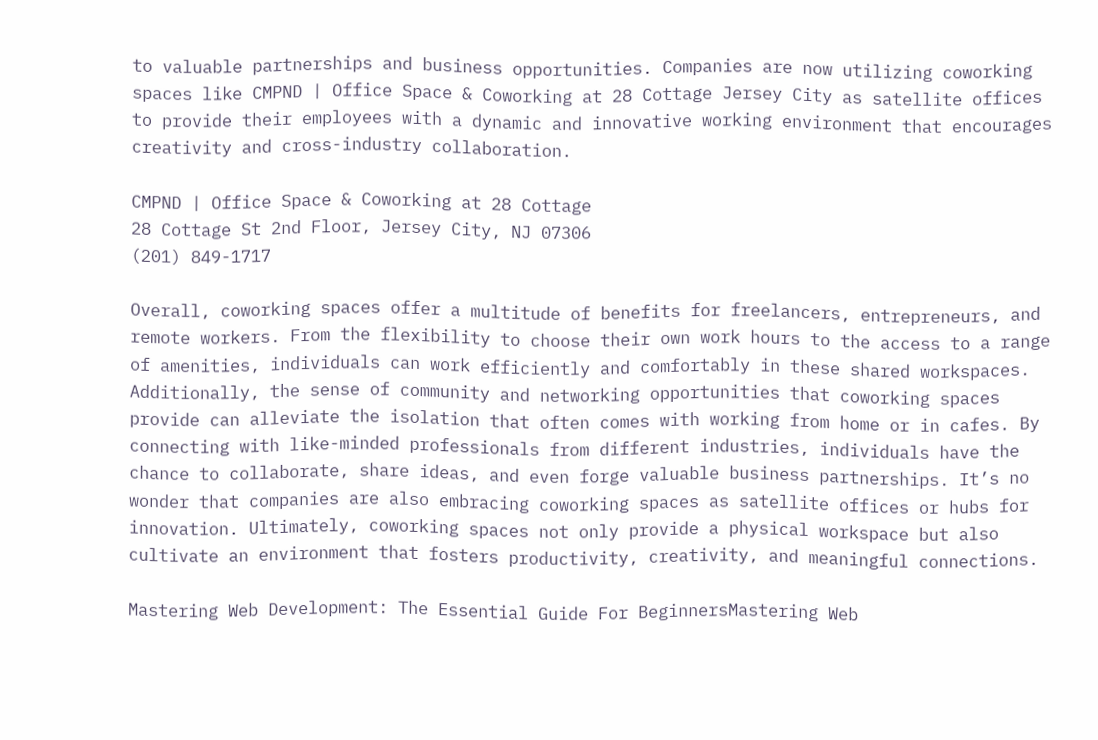to valuable partnerships and business opportunities. Companies are now utilizing coworking spaces like CMPND | Office Space & Coworking at 28 Cottage Jersey City as satellite offices to provide their employees with a dynamic and innovative working environment that encourages creativity and cross-industry collaboration.

CMPND | Office Space & Coworking at 28 Cottage
28 Cottage St 2nd Floor, Jersey City, NJ 07306
(201) 849-1717

Overall, coworking spaces offer a multitude of benefits for freelancers, entrepreneurs, and remote workers. From the flexibility to choose their own work hours to the access to a range of amenities, individuals can work efficiently and comfortably in these shared workspaces. Additionally, the sense of community and networking opportunities that coworking spaces provide can alleviate the isolation that often comes with working from home or in cafes. By connecting with like-minded professionals from different industries, individuals have the chance to collaborate, share ideas, and even forge valuable business partnerships. It’s no wonder that companies are also embracing coworking spaces as satellite offices or hubs for innovation. Ultimately, coworking spaces not only provide a physical workspace but also cultivate an environment that fosters productivity, creativity, and meaningful connections.

Mastering Web Development: The Essential Guide For BeginnersMastering Web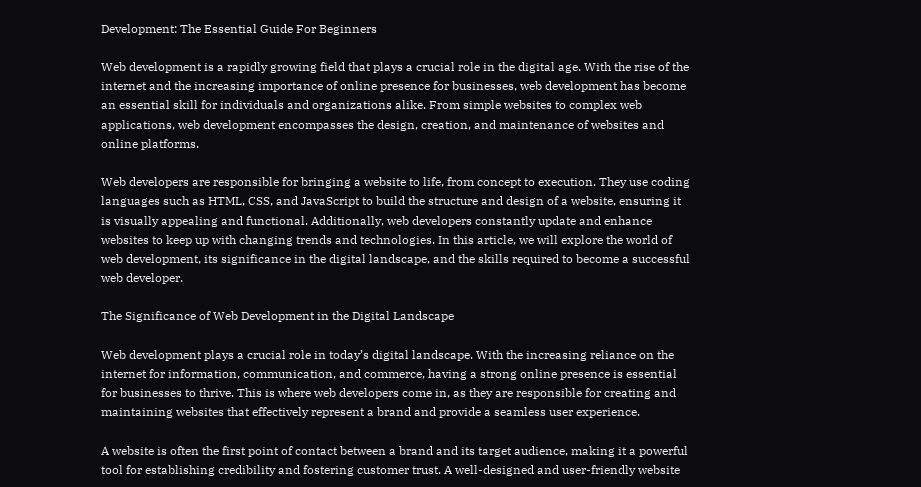Development: The Essential Guide For Beginners

Web development is a rapidly growing field that plays a crucial role in the digital age. With the rise of the internet and the increasing importance of online presence for businesses, web development has become an essential skill for individuals and organizations alike. From simple websites to complex web applications, web development encompasses the design, creation, and maintenance of websites and online platforms.

Web developers are responsible for bringing a website to life, from concept to execution. They use coding languages such as HTML, CSS, and JavaScript to build the structure and design of a website, ensuring it is visually appealing and functional. Additionally, web developers constantly update and enhance websites to keep up with changing trends and technologies. In this article, we will explore the world of web development, its significance in the digital landscape, and the skills required to become a successful web developer.

The Significance of Web Development in the Digital Landscape

Web development plays a crucial role in today’s digital landscape. With the increasing reliance on the internet for information, communication, and commerce, having a strong online presence is essential for businesses to thrive. This is where web developers come in, as they are responsible for creating and maintaining websites that effectively represent a brand and provide a seamless user experience.

A website is often the first point of contact between a brand and its target audience, making it a powerful tool for establishing credibility and fostering customer trust. A well-designed and user-friendly website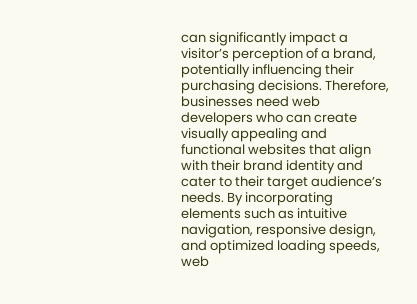can significantly impact a visitor’s perception of a brand, potentially influencing their purchasing decisions. Therefore, businesses need web developers who can create visually appealing and functional websites that align with their brand identity and cater to their target audience’s needs. By incorporating elements such as intuitive navigation, responsive design, and optimized loading speeds, web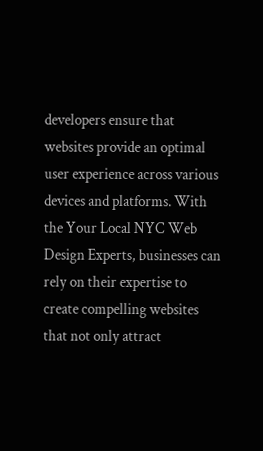developers ensure that websites provide an optimal user experience across various devices and platforms. With the Your Local NYC Web Design Experts, businesses can rely on their expertise to create compelling websites that not only attract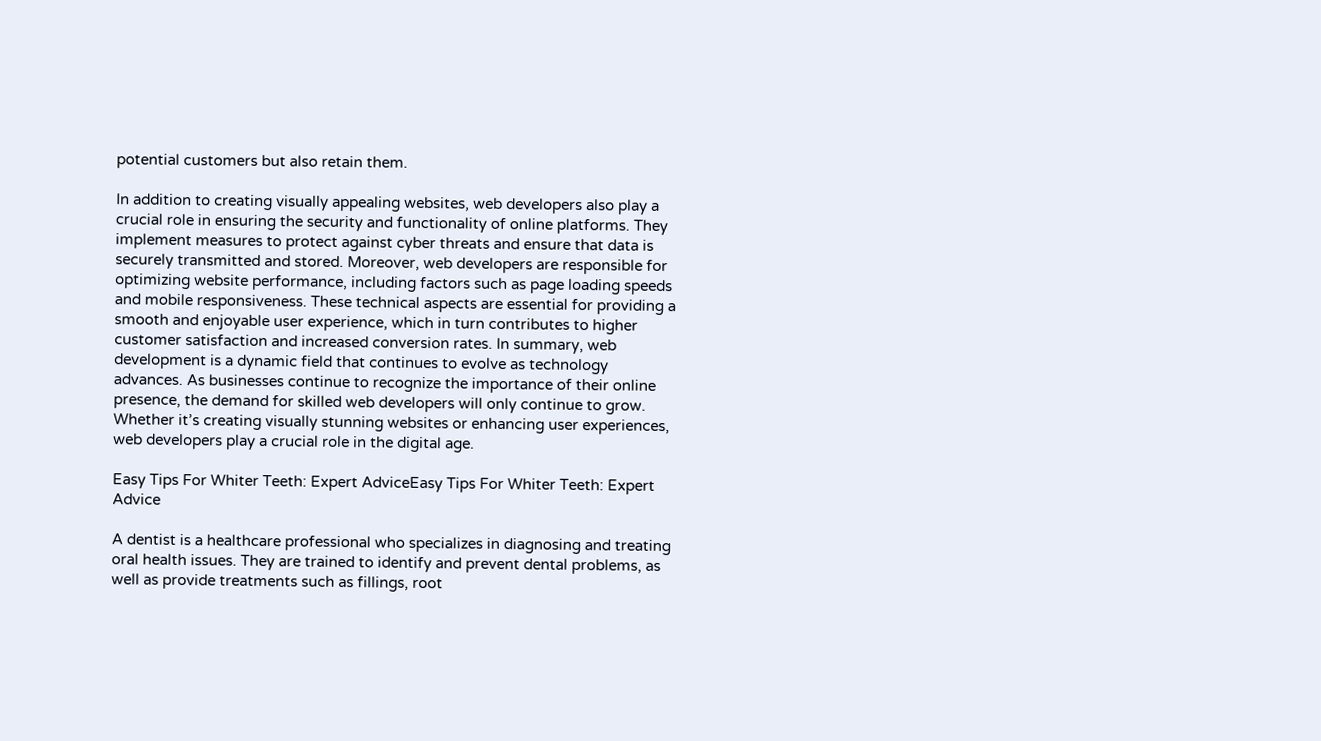potential customers but also retain them.

In addition to creating visually appealing websites, web developers also play a crucial role in ensuring the security and functionality of online platforms. They implement measures to protect against cyber threats and ensure that data is securely transmitted and stored. Moreover, web developers are responsible for optimizing website performance, including factors such as page loading speeds and mobile responsiveness. These technical aspects are essential for providing a smooth and enjoyable user experience, which in turn contributes to higher customer satisfaction and increased conversion rates. In summary, web development is a dynamic field that continues to evolve as technology advances. As businesses continue to recognize the importance of their online presence, the demand for skilled web developers will only continue to grow. Whether it’s creating visually stunning websites or enhancing user experiences, web developers play a crucial role in the digital age.

Easy Tips For Whiter Teeth: Expert AdviceEasy Tips For Whiter Teeth: Expert Advice

A dentist is a healthcare professional who specializes in diagnosing and treating oral health issues. They are trained to identify and prevent dental problems, as well as provide treatments such as fillings, root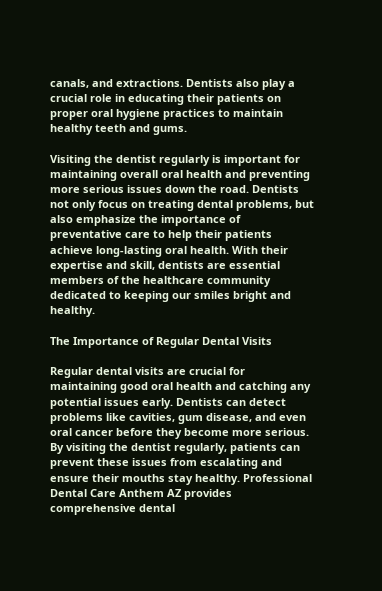canals, and extractions. Dentists also play a crucial role in educating their patients on proper oral hygiene practices to maintain healthy teeth and gums.

Visiting the dentist regularly is important for maintaining overall oral health and preventing more serious issues down the road. Dentists not only focus on treating dental problems, but also emphasize the importance of preventative care to help their patients achieve long-lasting oral health. With their expertise and skill, dentists are essential members of the healthcare community dedicated to keeping our smiles bright and healthy.

The Importance of Regular Dental Visits

Regular dental visits are crucial for maintaining good oral health and catching any potential issues early. Dentists can detect problems like cavities, gum disease, and even oral cancer before they become more serious. By visiting the dentist regularly, patients can prevent these issues from escalating and ensure their mouths stay healthy. Professional Dental Care Anthem AZ provides comprehensive dental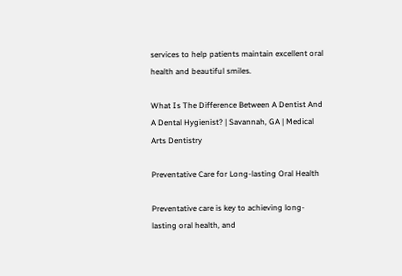services to help patients maintain excellent oral health and beautiful smiles.

What Is The Difference Between A Dentist And A Dental Hygienist? | Savannah, GA | Medical Arts Dentistry

Preventative Care for Long-lasting Oral Health

Preventative care is key to achieving long-lasting oral health, and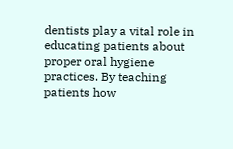dentists play a vital role in educating patients about proper oral hygiene practices. By teaching patients how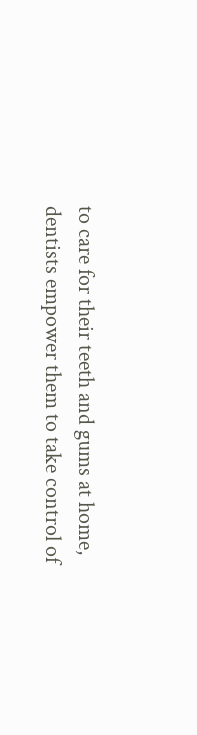to care for their teeth and gums at home, dentists empower them to take control of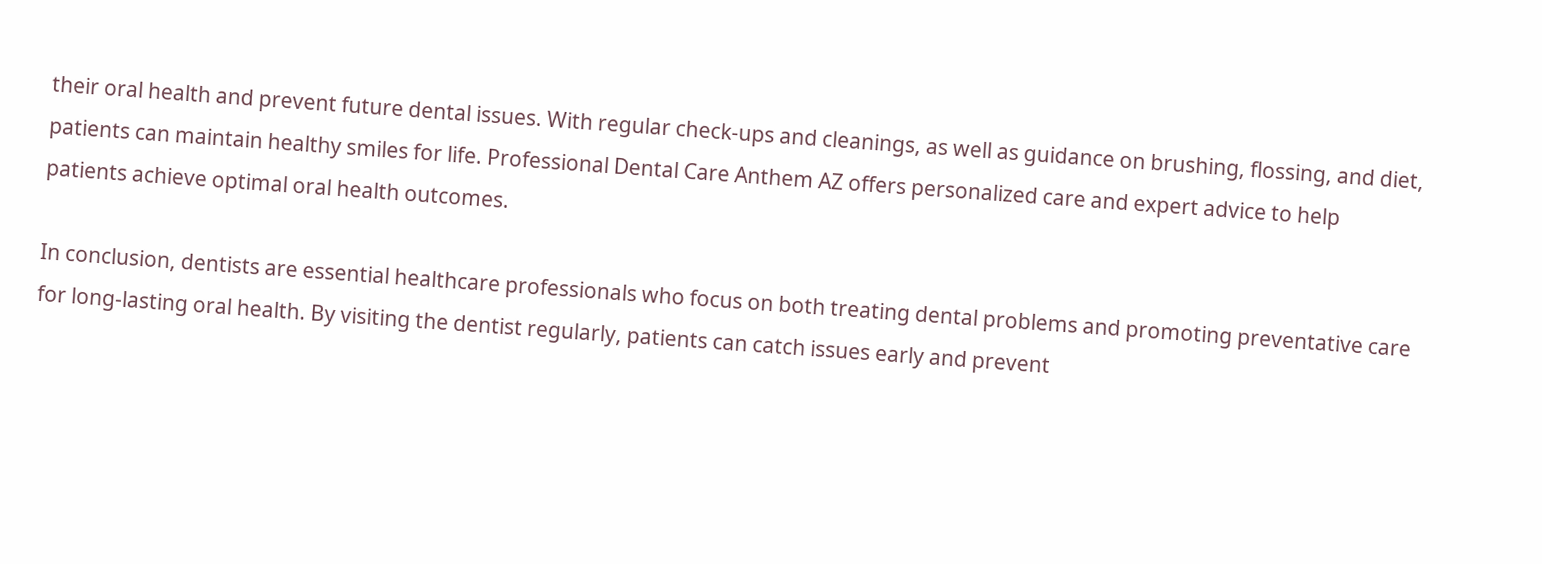their oral health and prevent future dental issues. With regular check-ups and cleanings, as well as guidance on brushing, flossing, and diet, patients can maintain healthy smiles for life. Professional Dental Care Anthem AZ offers personalized care and expert advice to help patients achieve optimal oral health outcomes.

In conclusion, dentists are essential healthcare professionals who focus on both treating dental problems and promoting preventative care for long-lasting oral health. By visiting the dentist regularly, patients can catch issues early and prevent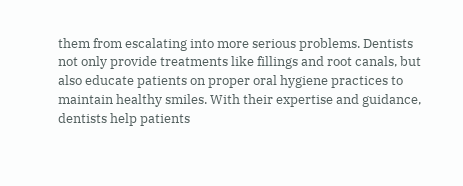them from escalating into more serious problems. Dentists not only provide treatments like fillings and root canals, but also educate patients on proper oral hygiene practices to maintain healthy smiles. With their expertise and guidance, dentists help patients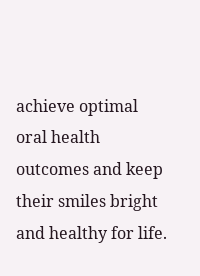achieve optimal oral health outcomes and keep their smiles bright and healthy for life.